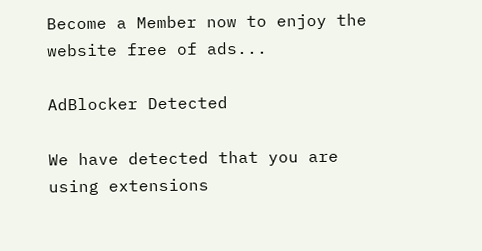Become a Member now to enjoy the website free of ads...

AdBlocker Detected

We have detected that you are using extensions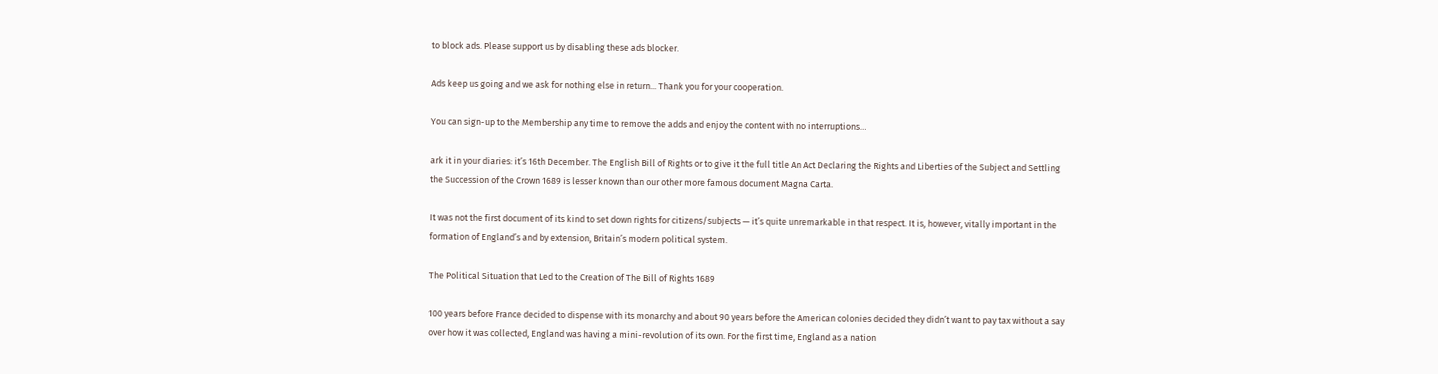to block ads. Please support us by disabling these ads blocker.

Ads keep us going and we ask for nothing else in return... Thank you for your cooperation.

You can sign-up to the Membership any time to remove the adds and enjoy the content with no interruptions…

ark it in your diaries: it’s 16th December. The English Bill of Rights or to give it the full title An Act Declaring the Rights and Liberties of the Subject and Settling the Succession of the Crown 1689 is lesser known than our other more famous document Magna Carta.

It was not the first document of its kind to set down rights for citizens/subjects — it’s quite unremarkable in that respect. It is, however, vitally important in the formation of England’s and by extension, Britain’s modern political system.

The Political Situation that Led to the Creation of The Bill of Rights 1689

100 years before France decided to dispense with its monarchy and about 90 years before the American colonies decided they didn’t want to pay tax without a say over how it was collected, England was having a mini-revolution of its own. For the first time, England as a nation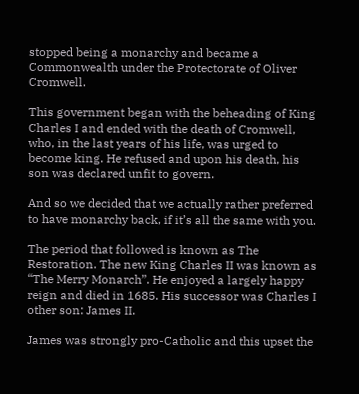stopped being a monarchy and became a Commonwealth under the Protectorate of Oliver Cromwell.

This government began with the beheading of King Charles I and ended with the death of Cromwell, who, in the last years of his life, was urged to become king. He refused and upon his death, his son was declared unfit to govern.

And so we decided that we actually rather preferred to have monarchy back, if it’s all the same with you.

The period that followed is known as The Restoration. The new King Charles II was known as “The Merry Monarch”. He enjoyed a largely happy reign and died in 1685. His successor was Charles I other son: James II.

James was strongly pro-Catholic and this upset the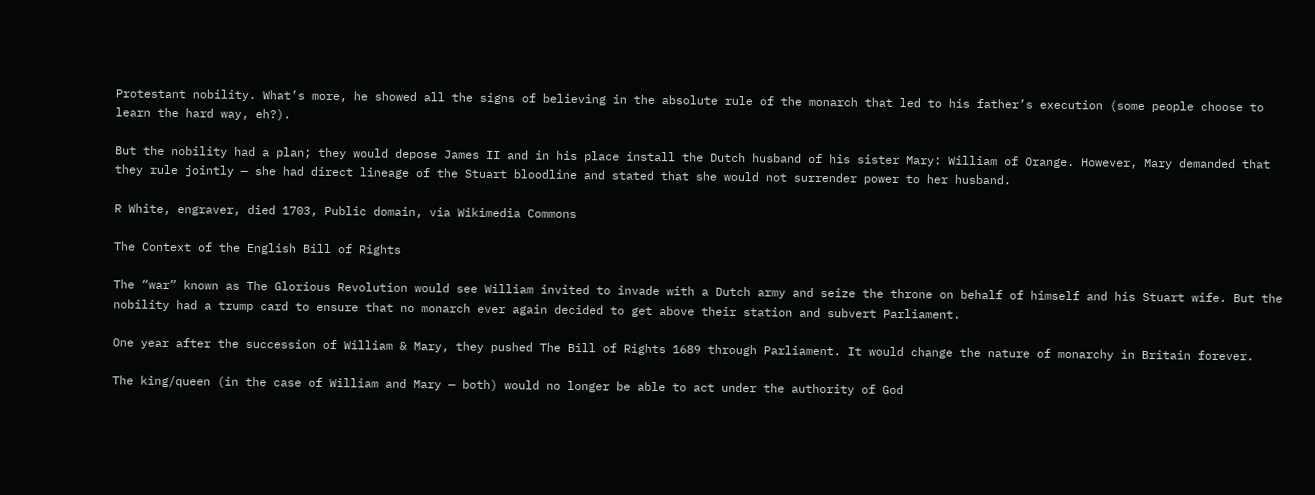Protestant nobility. What’s more, he showed all the signs of believing in the absolute rule of the monarch that led to his father’s execution (some people choose to learn the hard way, eh?).

But the nobility had a plan; they would depose James II and in his place install the Dutch husband of his sister Mary: William of Orange. However, Mary demanded that they rule jointly — she had direct lineage of the Stuart bloodline and stated that she would not surrender power to her husband.

R White, engraver, died 1703, Public domain, via Wikimedia Commons

The Context of the English Bill of Rights

The “war” known as The Glorious Revolution would see William invited to invade with a Dutch army and seize the throne on behalf of himself and his Stuart wife. But the nobility had a trump card to ensure that no monarch ever again decided to get above their station and subvert Parliament.

One year after the succession of William & Mary, they pushed The Bill of Rights 1689 through Parliament. It would change the nature of monarchy in Britain forever.

The king/queen (in the case of William and Mary — both) would no longer be able to act under the authority of God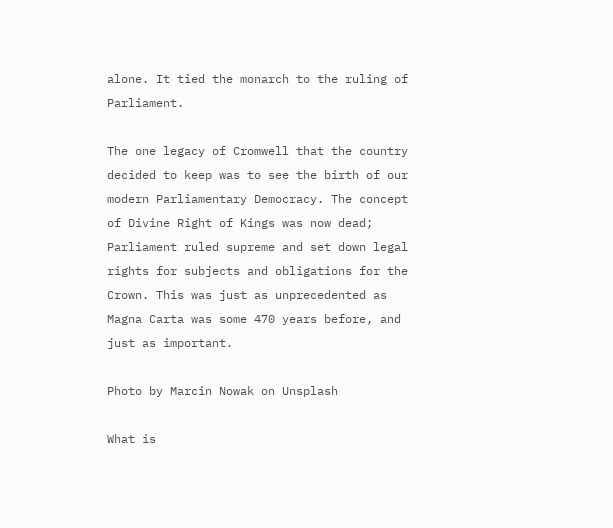alone. It tied the monarch to the ruling of Parliament.

The one legacy of Cromwell that the country decided to keep was to see the birth of our modern Parliamentary Democracy. The concept of Divine Right of Kings was now dead; Parliament ruled supreme and set down legal rights for subjects and obligations for the Crown. This was just as unprecedented as Magna Carta was some 470 years before, and just as important.

Photo by Marcin Nowak on Unsplash

What is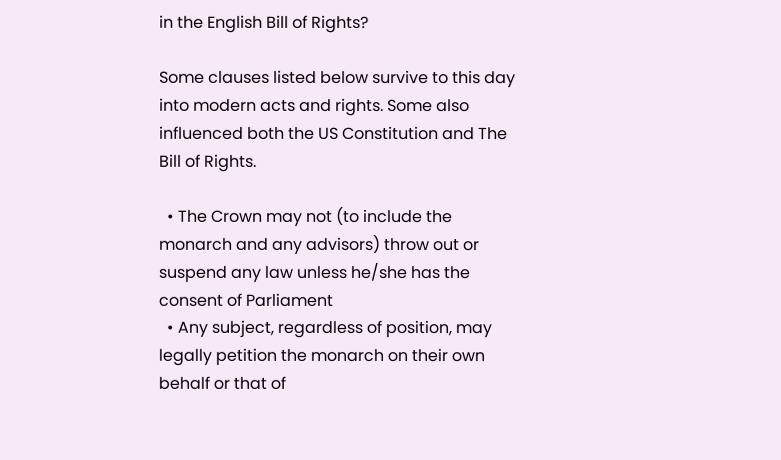in the English Bill of Rights?

Some clauses listed below survive to this day into modern acts and rights. Some also influenced both the US Constitution and The Bill of Rights.

  • The Crown may not (to include the monarch and any advisors) throw out or suspend any law unless he/she has the consent of Parliament
  • Any subject, regardless of position, may legally petition the monarch on their own behalf or that of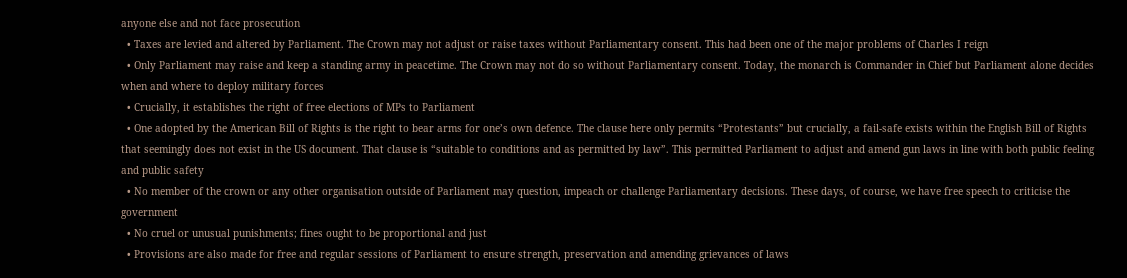anyone else and not face prosecution
  • Taxes are levied and altered by Parliament. The Crown may not adjust or raise taxes without Parliamentary consent. This had been one of the major problems of Charles I reign
  • Only Parliament may raise and keep a standing army in peacetime. The Crown may not do so without Parliamentary consent. Today, the monarch is Commander in Chief but Parliament alone decides when and where to deploy military forces
  • Crucially, it establishes the right of free elections of MPs to Parliament
  • One adopted by the American Bill of Rights is the right to bear arms for one’s own defence. The clause here only permits “Protestants” but crucially, a fail-safe exists within the English Bill of Rights that seemingly does not exist in the US document. That clause is “suitable to conditions and as permitted by law”. This permitted Parliament to adjust and amend gun laws in line with both public feeling and public safety
  • No member of the crown or any other organisation outside of Parliament may question, impeach or challenge Parliamentary decisions. These days, of course, we have free speech to criticise the government
  • No cruel or unusual punishments; fines ought to be proportional and just
  • Provisions are also made for free and regular sessions of Parliament to ensure strength, preservation and amending grievances of laws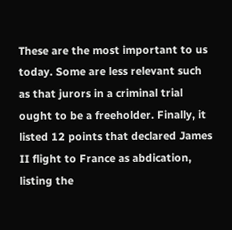These are the most important to us today. Some are less relevant such as that jurors in a criminal trial ought to be a freeholder. Finally, it listed 12 points that declared James II flight to France as abdication, listing the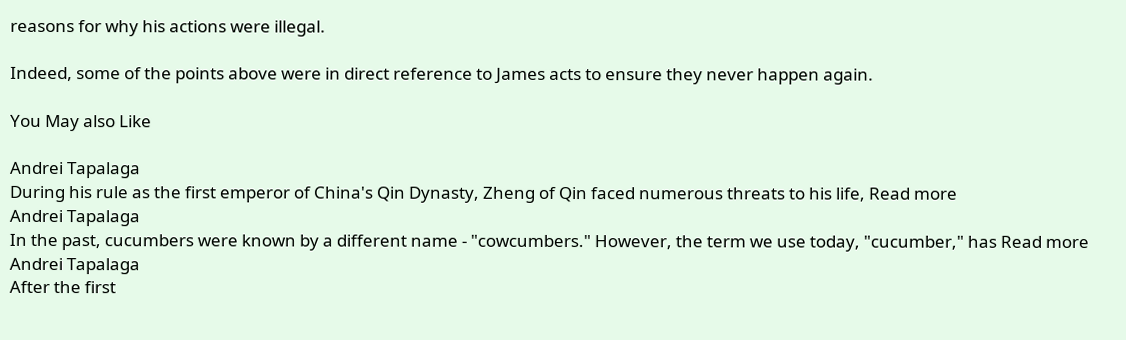reasons for why his actions were illegal.

Indeed, some of the points above were in direct reference to James acts to ensure they never happen again.

You May also Like

Andrei Tapalaga
During his rule as the first emperor of China's Qin Dynasty, Zheng of Qin faced numerous threats to his life, Read more
Andrei Tapalaga
In the past, cucumbers were known by a different name - "cowcumbers." However, the term we use today, "cucumber," has Read more
Andrei Tapalaga
After the first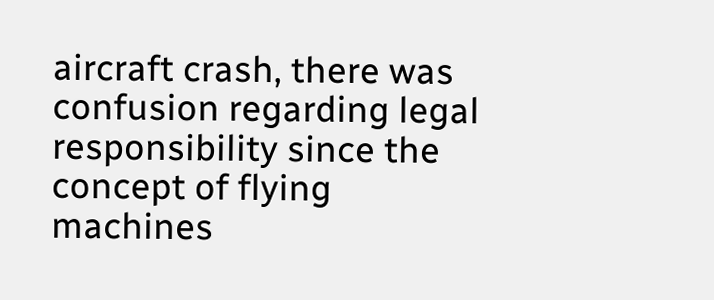aircraft crash, there was confusion regarding legal responsibility since the concept of flying machines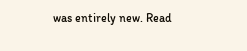was entirely new. Read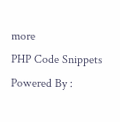more
PHP Code Snippets Powered By :